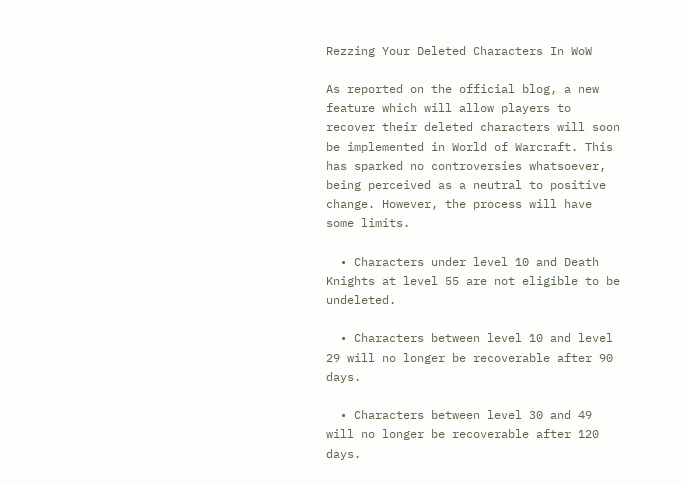Rezzing Your Deleted Characters In WoW

As reported on the official blog, a new feature which will allow players to recover their deleted characters will soon be implemented in World of Warcraft. This has sparked no controversies whatsoever, being perceived as a neutral to positive change. However, the process will have some limits.

  • Characters under level 10 and Death Knights at level 55 are not eligible to be undeleted.

  • Characters between level 10 and level 29 will no longer be recoverable after 90 days.

  • Characters between level 30 and 49 will no longer be recoverable after 120 days.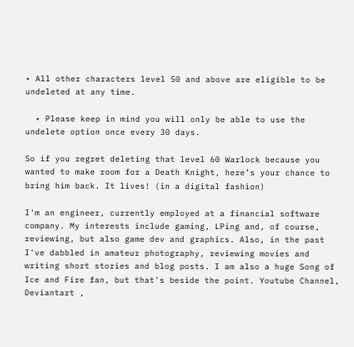• All other characters level 50 and above are eligible to be undeleted at any time.

  • Please keep in mind you will only be able to use the undelete option once every 30 days.

So if you regret deleting that level 60 Warlock because you wanted to make room for a Death Knight, here’s your chance to bring him back. It lives! (in a digital fashion)

I'm an engineer, currently employed at a financial software company. My interests include gaming, LPing and, of course, reviewing, but also game dev and graphics. Also, in the past I've dabbled in amateur photography, reviewing movies and writing short stories and blog posts. I am also a huge Song of Ice and Fire fan, but that's beside the point. Youtube Channel, Deviantart ,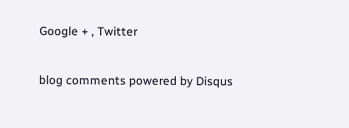Google + , Twitter

blog comments powered by Disqus